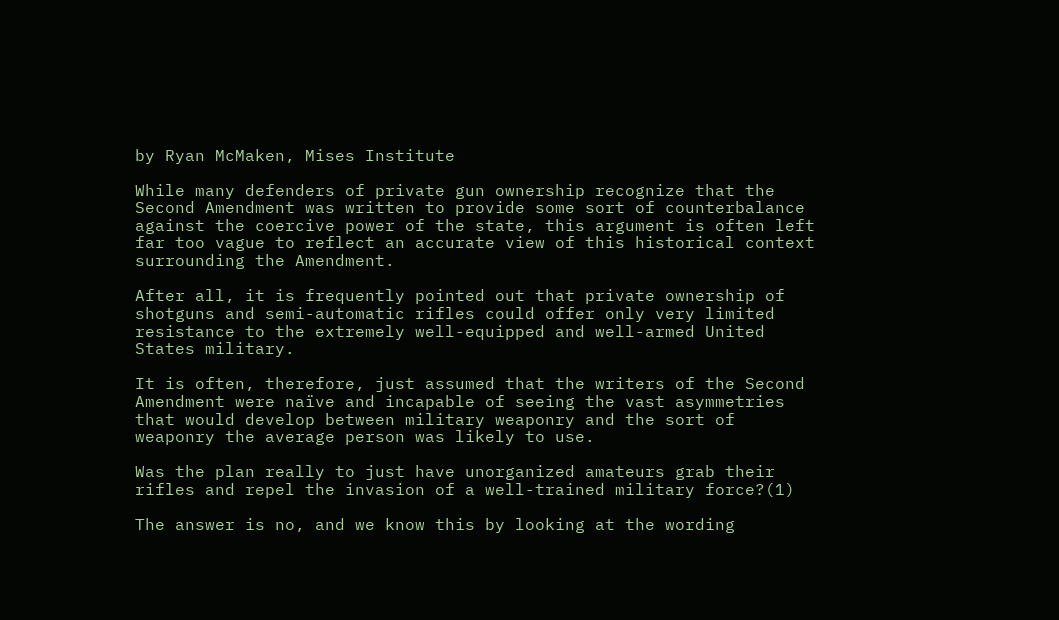by Ryan McMaken, Mises Institute

While many defenders of private gun ownership recognize that the Second Amendment was written to provide some sort of counterbalance against the coercive power of the state, this argument is often left far too vague to reflect an accurate view of this historical context surrounding the Amendment.

After all, it is frequently pointed out that private ownership of shotguns and semi-automatic rifles could offer only very limited resistance to the extremely well-equipped and well-armed United States military.

It is often, therefore, just assumed that the writers of the Second Amendment were naïve and incapable of seeing the vast asymmetries that would develop between military weaponry and the sort of weaponry the average person was likely to use.

Was the plan really to just have unorganized amateurs grab their rifles and repel the invasion of a well-trained military force?(1)

The answer is no, and we know this by looking at the wording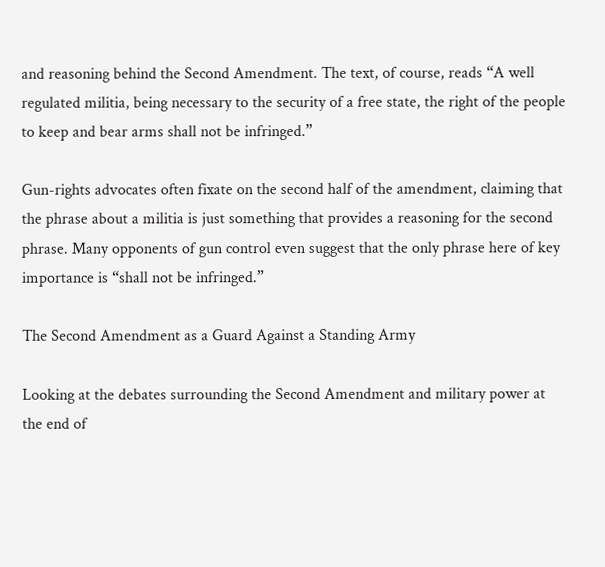and reasoning behind the Second Amendment. The text, of course, reads “A well regulated militia, being necessary to the security of a free state, the right of the people to keep and bear arms shall not be infringed.”

Gun-rights advocates often fixate on the second half of the amendment, claiming that the phrase about a militia is just something that provides a reasoning for the second phrase. Many opponents of gun control even suggest that the only phrase here of key importance is “shall not be infringed.”

The Second Amendment as a Guard Against a Standing Army

Looking at the debates surrounding the Second Amendment and military power at the end of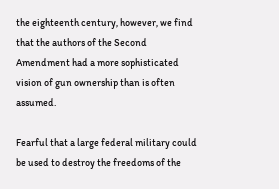the eighteenth century, however, we find that the authors of the Second Amendment had a more sophisticated vision of gun ownership than is often assumed.

Fearful that a large federal military could be used to destroy the freedoms of the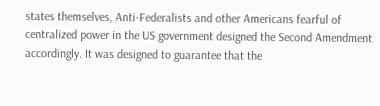states themselves, Anti-Federalists and other Americans fearful of centralized power in the US government designed the Second Amendment accordingly. It was designed to guarantee that the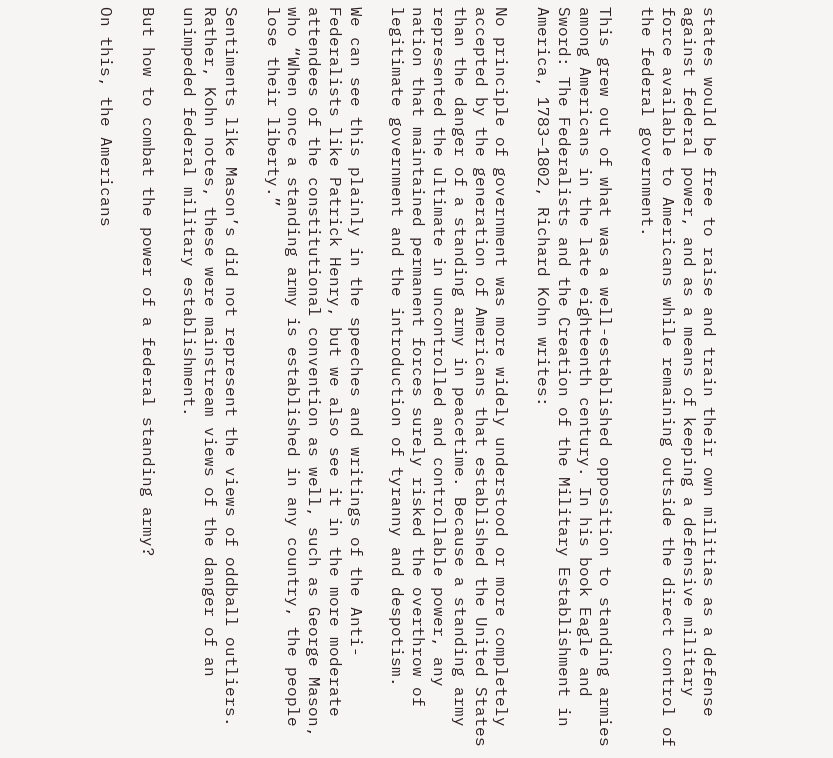states would be free to raise and train their own militias as a defense against federal power, and as a means of keeping a defensive military force available to Americans while remaining outside the direct control of the federal government.

This grew out of what was a well-established opposition to standing armies among Americans in the late eighteenth century. In his book Eagle and Sword: The Federalists and the Creation of the Military Establishment in America, 1783–1802, Richard Kohn writes:

No principle of government was more widely understood or more completely accepted by the generation of Americans that established the United States than the danger of a standing army in peacetime. Because a standing army represented the ultimate in uncontrolled and controllable power, any nation that maintained permanent forces surely risked the overthrow of legitimate government and the introduction of tyranny and despotism.

We can see this plainly in the speeches and writings of the Anti-Federalists like Patrick Henry, but we also see it in the more moderate attendees of the constitutional convention as well, such as George Mason, who “When once a standing army is established in any country, the people lose their liberty.”

Sentiments like Mason’s did not represent the views of oddball outliers. Rather, Kohn notes, these were mainstream views of the danger of an unimpeded federal military establishment.

But how to combat the power of a federal standing army?

On this, the Americans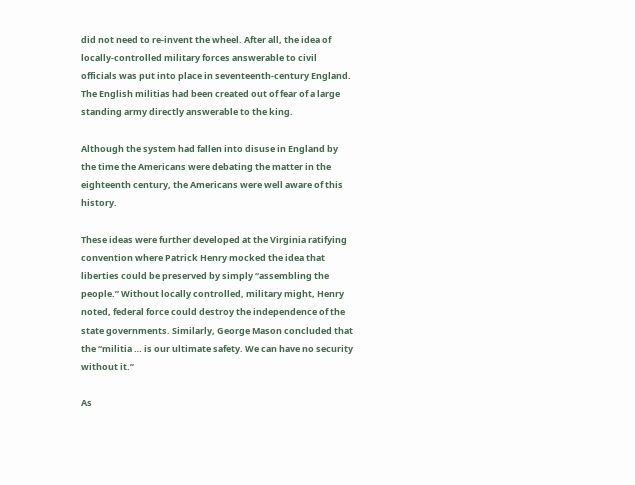did not need to re-invent the wheel. After all, the idea of locally-controlled military forces answerable to civil officials was put into place in seventeenth-century England. The English militias had been created out of fear of a large standing army directly answerable to the king.

Although the system had fallen into disuse in England by the time the Americans were debating the matter in the eighteenth century, the Americans were well aware of this history.

These ideas were further developed at the Virginia ratifying convention where Patrick Henry mocked the idea that liberties could be preserved by simply “assembling the people.” Without locally controlled, military might, Henry noted, federal force could destroy the independence of the state governments. Similarly, George Mason concluded that the “militia … is our ultimate safety. We can have no security without it.”

As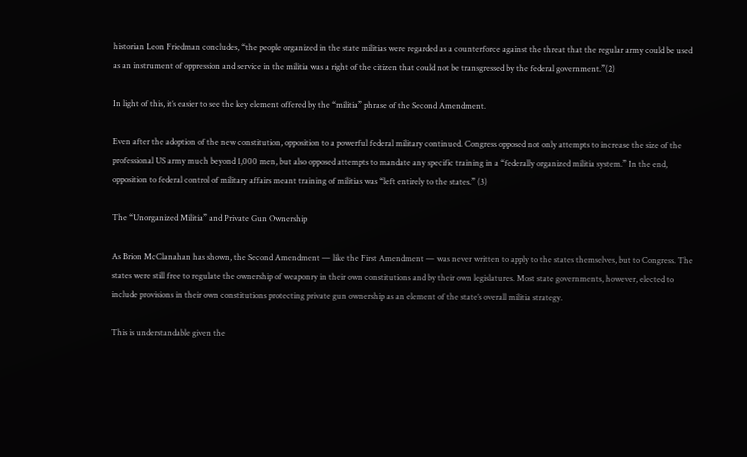historian Leon Friedman concludes, “the people organized in the state militias were regarded as a counterforce against the threat that the regular army could be used as an instrument of oppression and service in the militia was a right of the citizen that could not be transgressed by the federal government.”(2)

In light of this, it’s easier to see the key element offered by the “militia” phrase of the Second Amendment.

Even after the adoption of the new constitution, opposition to a powerful federal military continued. Congress opposed not only attempts to increase the size of the professional US army much beyond 1,000 men, but also opposed attempts to mandate any specific training in a “federally organized militia system.” In the end, opposition to federal control of military affairs meant training of militias was “left entirely to the states.” (3)

The “Unorganized Militia” and Private Gun Ownership

As Brion McClanahan has shown, the Second Amendment — like the First Amendment — was never written to apply to the states themselves, but to Congress. The states were still free to regulate the ownership of weaponry in their own constitutions and by their own legislatures. Most state governments, however, elected to include provisions in their own constitutions protecting private gun ownership as an element of the state’s overall militia strategy.

This is understandable given the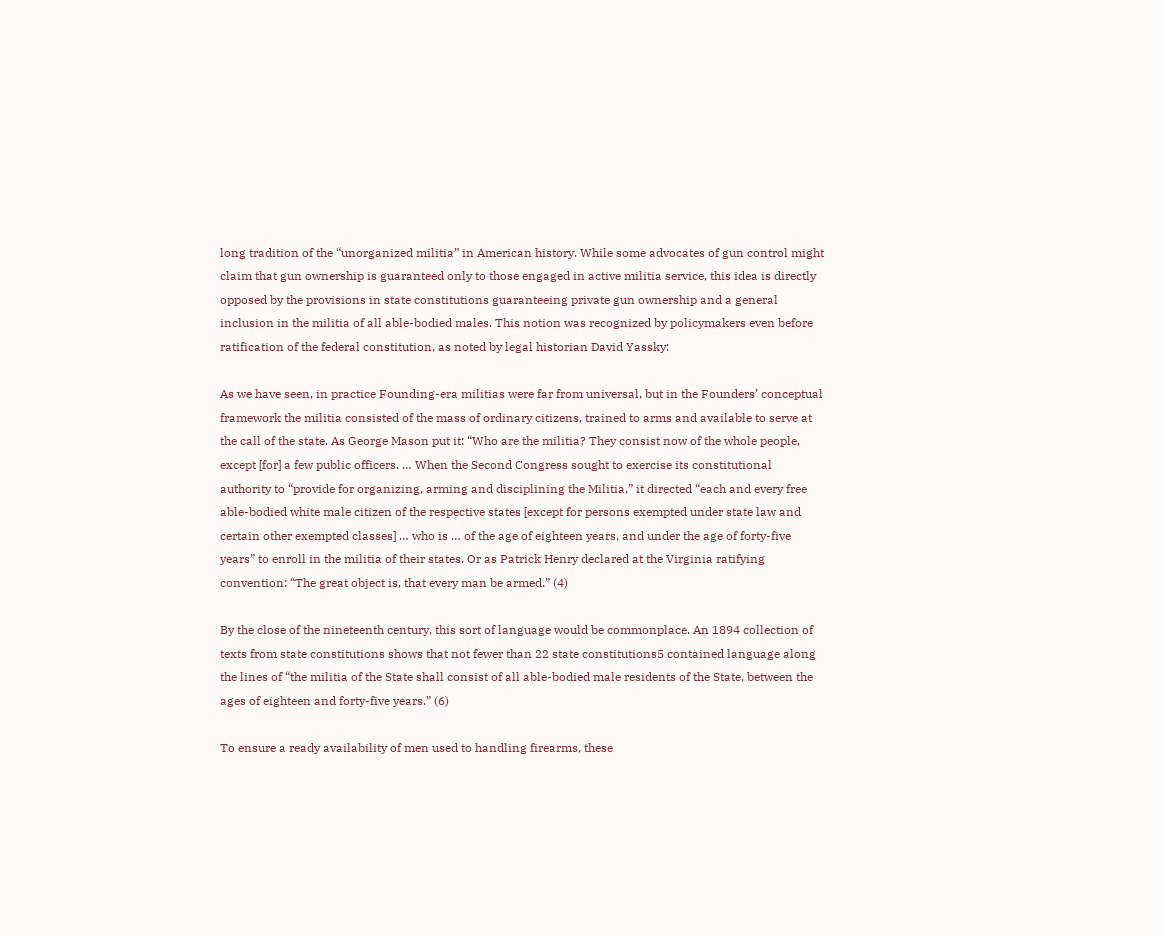long tradition of the “unorganized militia” in American history. While some advocates of gun control might claim that gun ownership is guaranteed only to those engaged in active militia service, this idea is directly opposed by the provisions in state constitutions guaranteeing private gun ownership and a general inclusion in the militia of all able-bodied males. This notion was recognized by policymakers even before ratification of the federal constitution, as noted by legal historian David Yassky:

As we have seen, in practice Founding-era militias were far from universal, but in the Founders’ conceptual framework the militia consisted of the mass of ordinary citizens, trained to arms and available to serve at the call of the state. As George Mason put it: “Who are the militia? They consist now of the whole people, except [for] a few public officers. … When the Second Congress sought to exercise its constitutional authority to “provide for organizing, arming and disciplining the Militia,” it directed “each and every free able-bodied white male citizen of the respective states [except for persons exempted under state law and certain other exempted classes] … who is … of the age of eighteen years, and under the age of forty-five years” to enroll in the militia of their states. Or as Patrick Henry declared at the Virginia ratifying convention: “The great object is, that every man be armed.” (4)

By the close of the nineteenth century, this sort of language would be commonplace. An 1894 collection of texts from state constitutions shows that not fewer than 22 state constitutions5 contained language along the lines of “the militia of the State shall consist of all able-bodied male residents of the State, between the ages of eighteen and forty-five years.” (6)

To ensure a ready availability of men used to handling firearms, these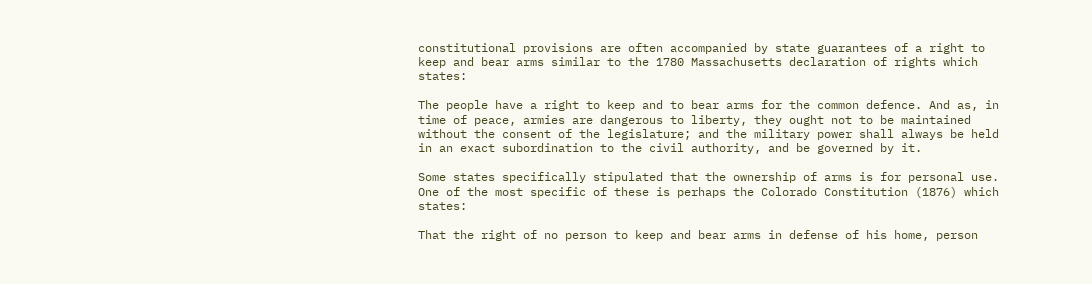constitutional provisions are often accompanied by state guarantees of a right to keep and bear arms similar to the 1780 Massachusetts declaration of rights which states:

The people have a right to keep and to bear arms for the common defence. And as, in time of peace, armies are dangerous to liberty, they ought not to be maintained without the consent of the legislature; and the military power shall always be held in an exact subordination to the civil authority, and be governed by it.

Some states specifically stipulated that the ownership of arms is for personal use. One of the most specific of these is perhaps the Colorado Constitution (1876) which states:

That the right of no person to keep and bear arms in defense of his home, person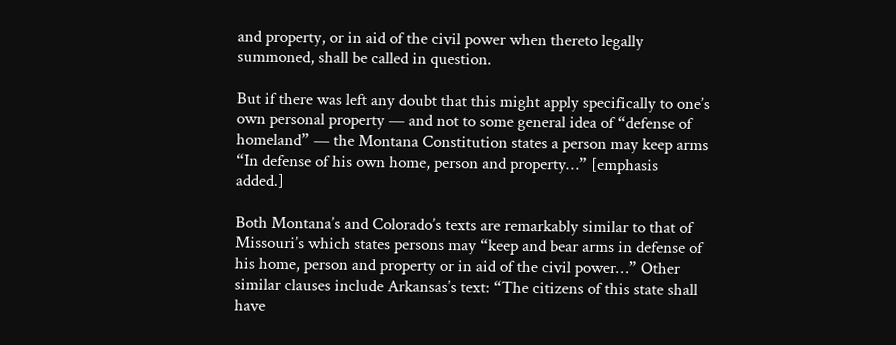and property, or in aid of the civil power when thereto legally summoned, shall be called in question.

But if there was left any doubt that this might apply specifically to one’s own personal property — and not to some general idea of “defense of homeland” — the Montana Constitution states a person may keep arms “In defense of his own home, person and property…” [emphasis added.]

Both Montana’s and Colorado’s texts are remarkably similar to that of Missouri’s which states persons may “keep and bear arms in defense of his home, person and property or in aid of the civil power…” Other similar clauses include Arkansas’s text: “The citizens of this state shall have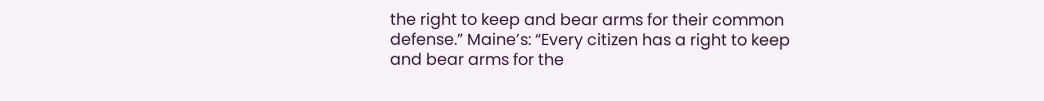the right to keep and bear arms for their common defense.” Maine’s: “Every citizen has a right to keep and bear arms for the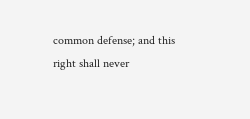common defense; and this right shall never